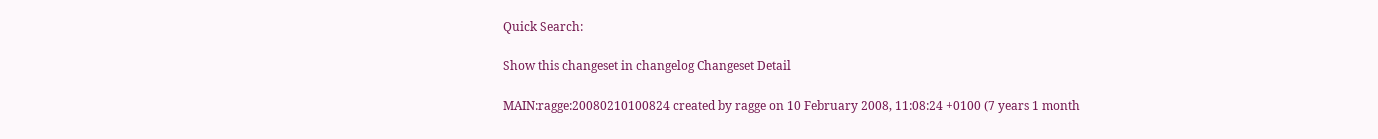Quick Search:

Show this changeset in changelog Changeset Detail

MAIN:ragge:20080210100824 created by ragge on 10 February 2008, 11:08:24 +0100 (7 years 1 month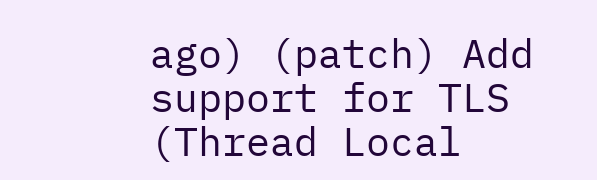ago) (patch) Add support for TLS (Thread Local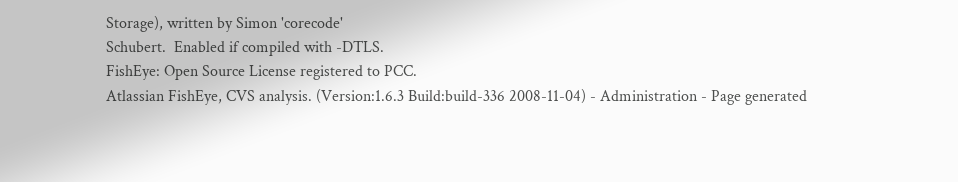Storage), written by Simon 'corecode'
Schubert.  Enabled if compiled with -DTLS.
FishEye: Open Source License registered to PCC.
Atlassian FishEye, CVS analysis. (Version:1.6.3 Build:build-336 2008-11-04) - Administration - Page generated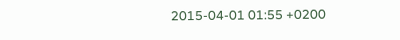2015-04-01 01:55 +0200